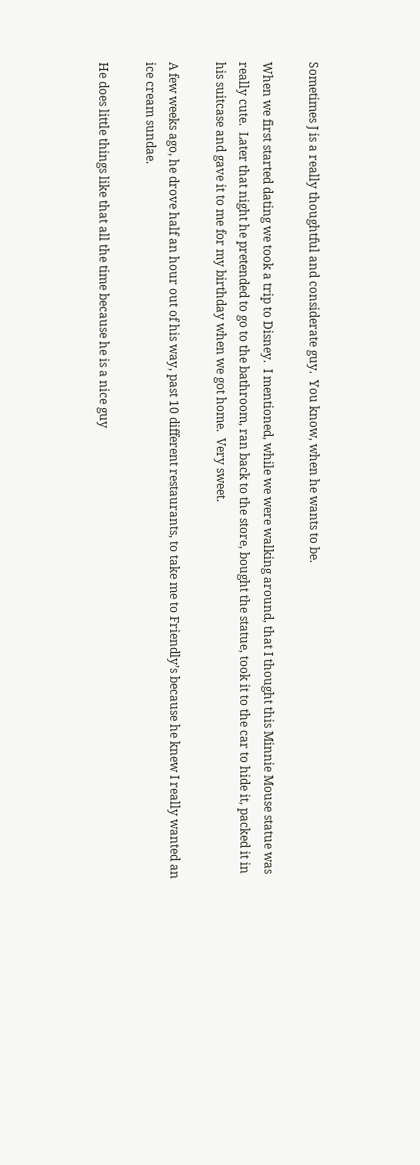Sometimes J is a really thoughtful and considerate guy.  You know, when he wants to be.

When we first started dating we took a trip to Disney.  I mentioned, while we were walking around, that I thought this Minnie Mouse statue was really cute.  Later that night he pretended to go to the bathroom, ran back to the store, bought the statue, took it to the car to hide it, packed it in his suitcase and gave it to me for my birthday when we got home.  Very sweet.

A few weeks ago, he drove half an hour out of his way, past 10 different restaurants, to take me to Friendly’s because he knew I really wanted an ice cream sundae.

He does little things like that all the time because he is a nice guy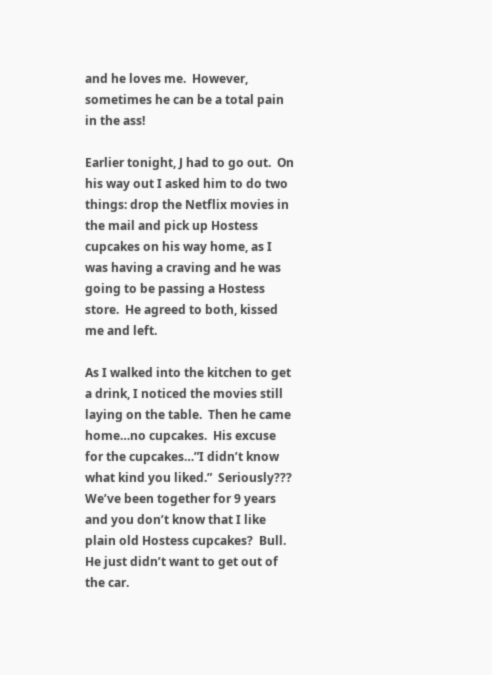and he loves me.  However, sometimes he can be a total pain in the ass!

Earlier tonight, J had to go out.  On his way out I asked him to do two things: drop the Netflix movies in the mail and pick up Hostess cupcakes on his way home, as I was having a craving and he was going to be passing a Hostess store.  He agreed to both, kissed me and left.

As I walked into the kitchen to get a drink, I noticed the movies still laying on the table.  Then he came home…no cupcakes.  His excuse for the cupcakes…”I didn’t know what kind you liked.”  Seriously???  We’ve been together for 9 years and you don’t know that I like plain old Hostess cupcakes?  Bull.  He just didn’t want to get out of the car.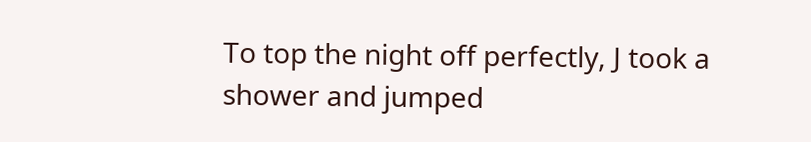To top the night off perfectly, J took a shower and jumped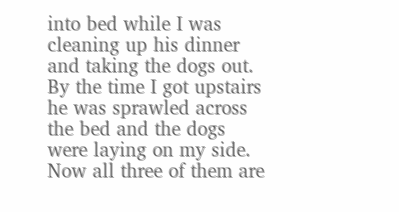into bed while I was cleaning up his dinner and taking the dogs out.  By the time I got upstairs he was sprawled across the bed and the dogs were laying on my side.  Now all three of them are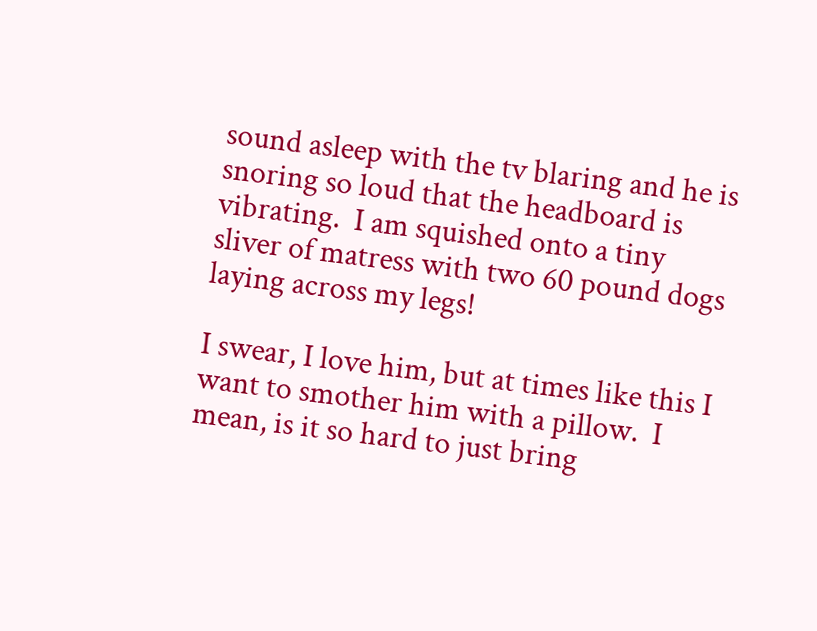sound asleep with the tv blaring and he is snoring so loud that the headboard is vibrating.  I am squished onto a tiny sliver of matress with two 60 pound dogs laying across my legs!

I swear, I love him, but at times like this I want to smother him with a pillow.  I mean, is it so hard to just bring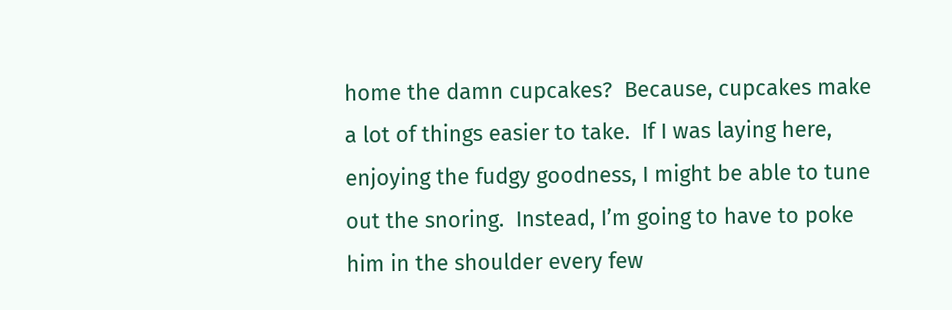home the damn cupcakes?  Because, cupcakes make a lot of things easier to take.  If I was laying here, enjoying the fudgy goodness, I might be able to tune out the snoring.  Instead, I’m going to have to poke him in the shoulder every few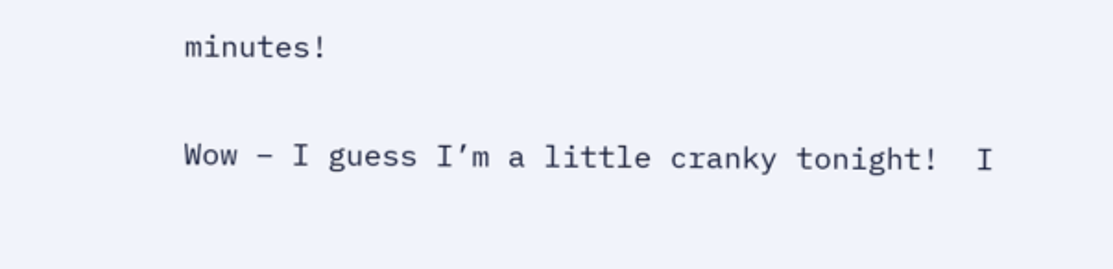minutes!

Wow – I guess I’m a little cranky tonight!  I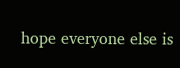hope everyone else is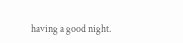having a good night.